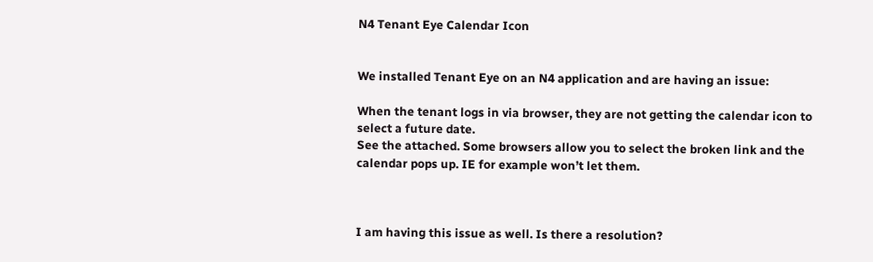N4 Tenant Eye Calendar Icon


We installed Tenant Eye on an N4 application and are having an issue:

When the tenant logs in via browser, they are not getting the calendar icon to select a future date.
See the attached. Some browsers allow you to select the broken link and the calendar pops up. IE for example won’t let them.



I am having this issue as well. Is there a resolution?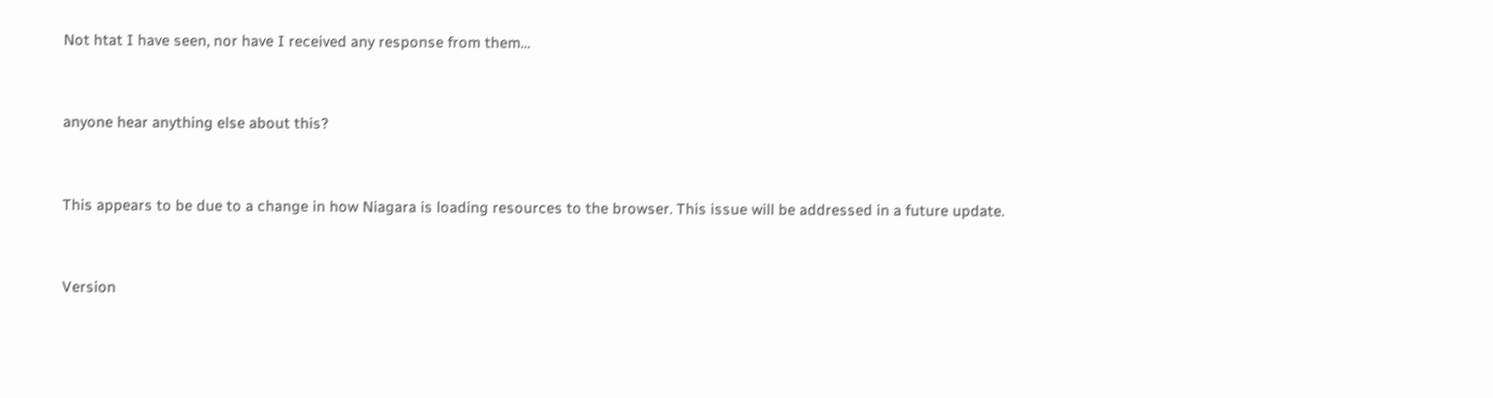Not htat I have seen, nor have I received any response from them…


anyone hear anything else about this?


This appears to be due to a change in how Niagara is loading resources to the browser. This issue will be addressed in a future update.


Version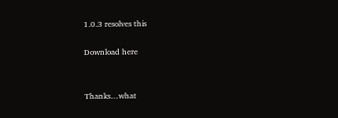1.0.3 resolves this

Download here


Thanks…what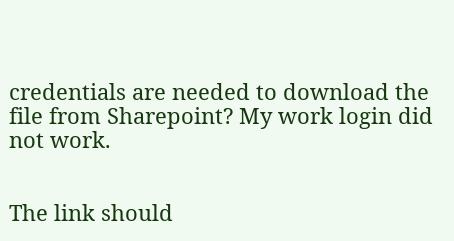credentials are needed to download the file from Sharepoint? My work login did not work.


The link should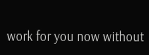work for you now without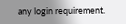any login requirement.